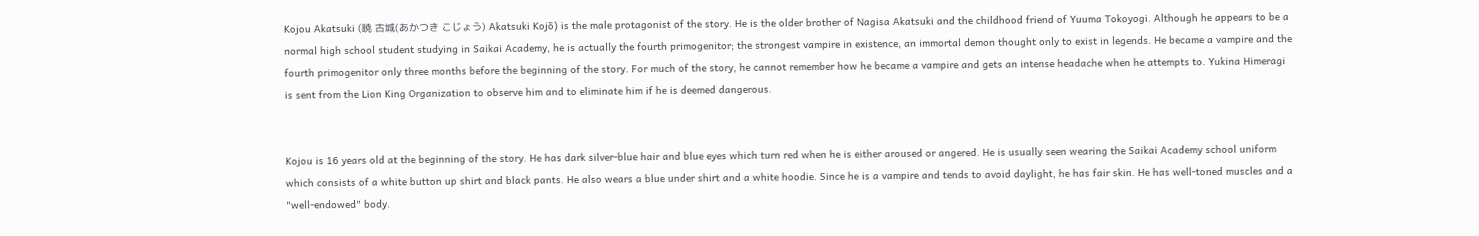Kojou Akatsuki (暁 古城(あかつき こじょう) Akatsuki Kojō) is the male protagonist of the story. He is the older brother of Nagisa Akatsuki and the childhood friend of Yuuma Tokoyogi. Although he appears to be a normal high school student studying in Saikai Academy, he is actually the fourth primogenitor; the strongest vampire in existence, an immortal demon thought only to exist in legends. He became a vampire and the fourth primogenitor only three months before the beginning of the story. For much of the story, he cannot remember how he became a vampire and gets an intense headache when he attempts to. Yukina Himeragi is sent from the Lion King Organization to observe him and to eliminate him if he is deemed dangerous.


Kojou is 16 years old at the beginning of the story. He has dark silver-blue hair and blue eyes which turn red when he is either aroused or angered. He is usually seen wearing the Saikai Academy school uniform which consists of a white button up shirt and black pants. He also wears a blue under shirt and a white hoodie. Since he is a vampire and tends to avoid daylight, he has fair skin. He has well-toned muscles and a "well-endowed" body.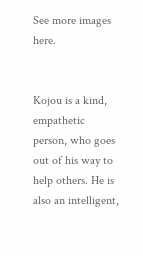See more images here.


Kojou is a kind, empathetic person, who goes out of his way to help others. He is also an intelligent,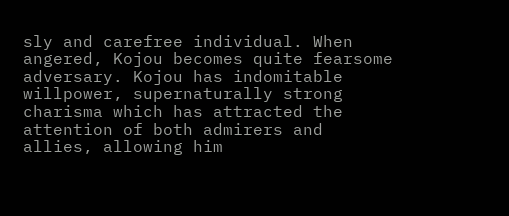sly and carefree individual. When angered, Kojou becomes quite fearsome adversary. Kojou has indomitable willpower, supernaturally strong charisma which has attracted the attention of both admirers and allies, allowing him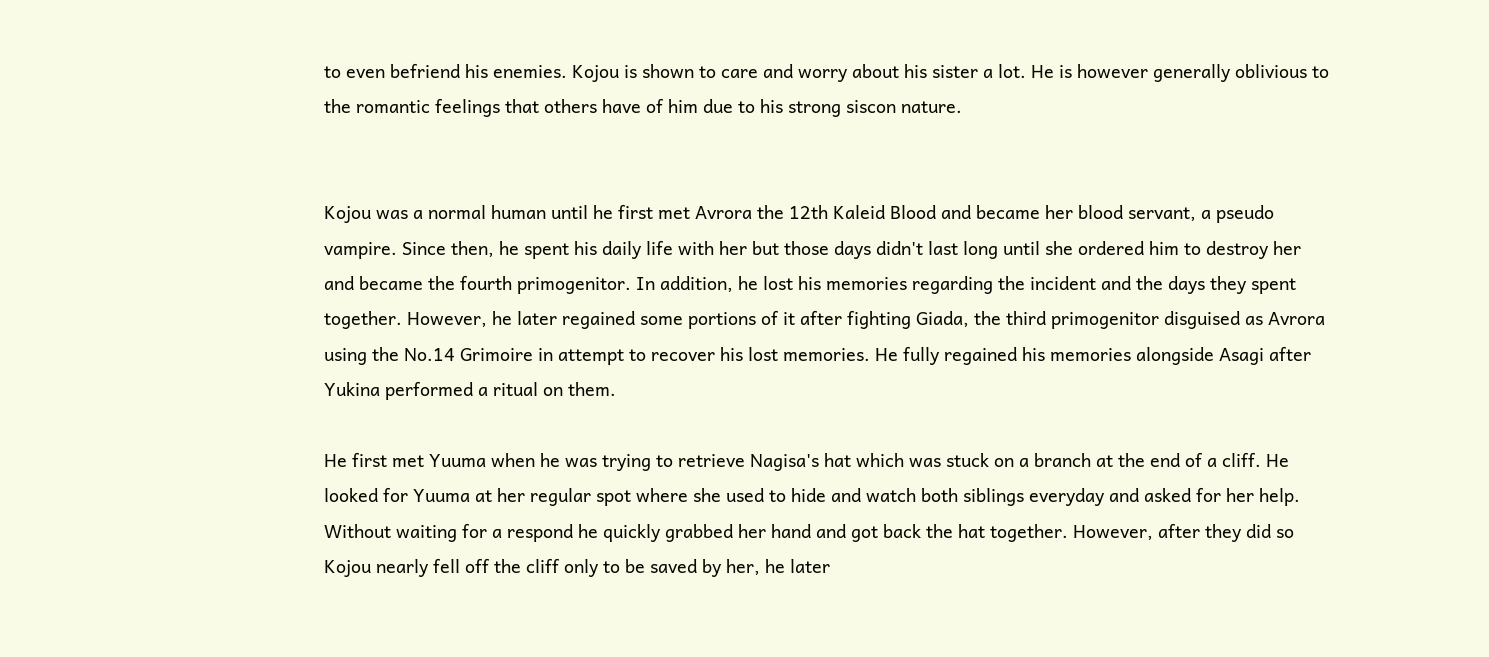to even befriend his enemies. Kojou is shown to care and worry about his sister a lot. He is however generally oblivious to the romantic feelings that others have of him due to his strong siscon nature.


Kojou was a normal human until he first met Avrora the 12th Kaleid Blood and became her blood servant, a pseudo vampire. Since then, he spent his daily life with her but those days didn't last long until she ordered him to destroy her and became the fourth primogenitor. In addition, he lost his memories regarding the incident and the days they spent together. However, he later regained some portions of it after fighting Giada, the third primogenitor disguised as Avrora using the No.14 Grimoire in attempt to recover his lost memories. He fully regained his memories alongside Asagi after Yukina performed a ritual on them.

He first met Yuuma when he was trying to retrieve Nagisa's hat which was stuck on a branch at the end of a cliff. He looked for Yuuma at her regular spot where she used to hide and watch both siblings everyday and asked for her help. Without waiting for a respond he quickly grabbed her hand and got back the hat together. However, after they did so Kojou nearly fell off the cliff only to be saved by her, he later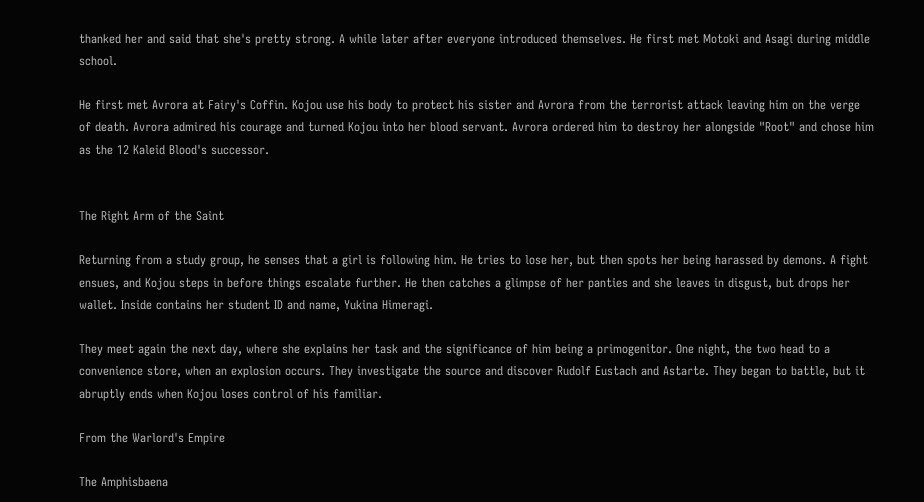thanked her and said that she's pretty strong. A while later after everyone introduced themselves. He first met Motoki and Asagi during middle school.

He first met Avrora at Fairy's Coffin. Kojou use his body to protect his sister and Avrora from the terrorist attack leaving him on the verge of death. Avrora admired his courage and turned Kojou into her blood servant. Avrora ordered him to destroy her alongside "Root" and chose him as the 12 Kaleid Blood's successor.


The Right Arm of the Saint

Returning from a study group, he senses that a girl is following him. He tries to lose her, but then spots her being harassed by demons. A fight ensues, and Kojou steps in before things escalate further. He then catches a glimpse of her panties and she leaves in disgust, but drops her wallet. Inside contains her student ID and name, Yukina Himeragi.

They meet again the next day, where she explains her task and the significance of him being a primogenitor. One night, the two head to a convenience store, when an explosion occurs. They investigate the source and discover Rudolf Eustach and Astarte. They began to battle, but it abruptly ends when Kojou loses control of his familiar.

From the Warlord's Empire

The Amphisbaena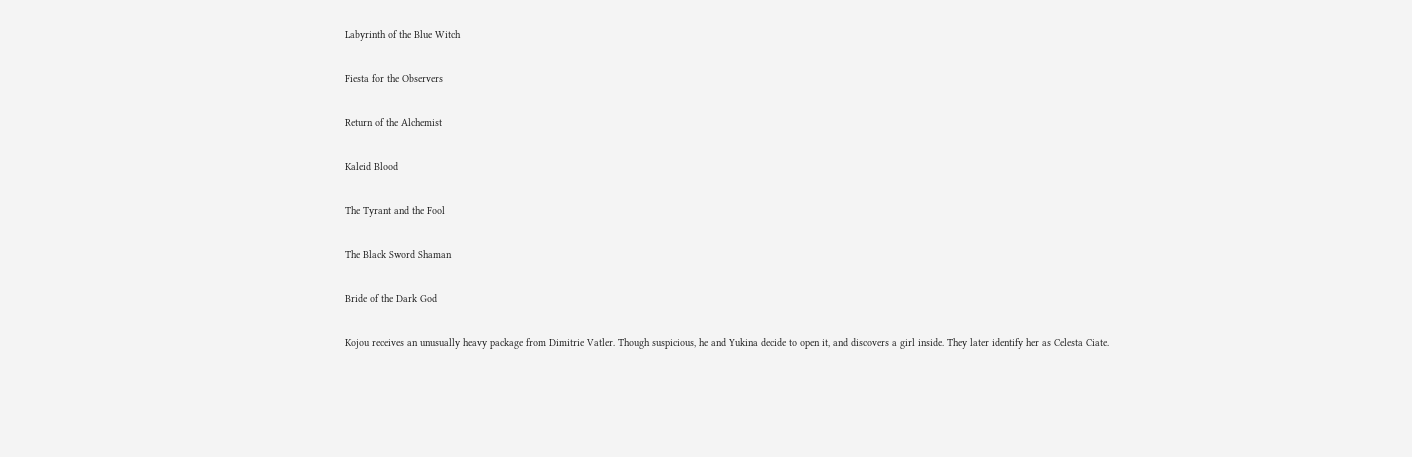Labyrinth of the Blue Witch

Fiesta for the Observers

Return of the Alchemist

Kaleid Blood

The Tyrant and the Fool

The Black Sword Shaman

Bride of the Dark God

Kojou receives an unusually heavy package from Dimitrie Vatler. Though suspicious, he and Yukina decide to open it, and discovers a girl inside. They later identify her as Celesta Ciate.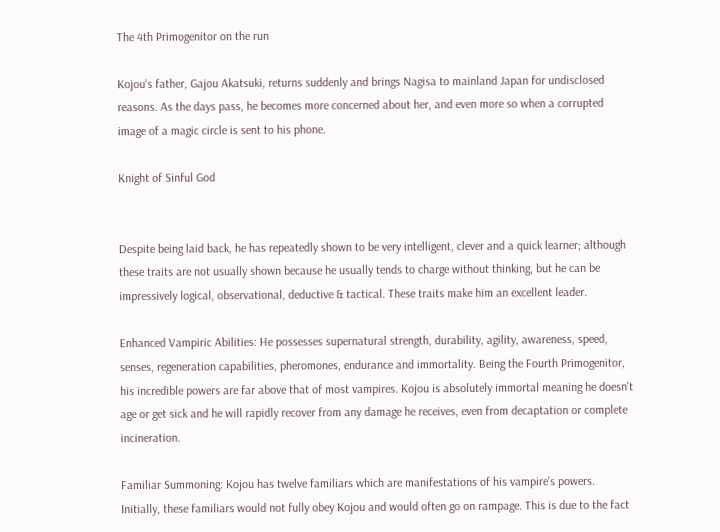The 4th Primogenitor on the run

Kojou's father, Gajou Akatsuki, returns suddenly and brings Nagisa to mainland Japan for undisclosed reasons. As the days pass, he becomes more concerned about her, and even more so when a corrupted image of a magic circle is sent to his phone.

Knight of Sinful God


Despite being laid back, he has repeatedly shown to be very intelligent, clever and a quick learner; although these traits are not usually shown because he usually tends to charge without thinking, but he can be impressively logical, observational, deductive & tactical. These traits make him an excellent leader.

Enhanced Vampiric Abilities: He possesses supernatural strength, durability, agility, awareness, speed, senses, regeneration capabilities, pheromones, endurance and immortality. Being the Fourth Primogenitor, his incredible powers are far above that of most vampires. Kojou is absolutely immortal meaning he doesn't age or get sick and he will rapidly recover from any damage he receives, even from decaptation or complete incineration.

Familiar Summoning: Kojou has twelve familiars which are manifestations of his vampire's powers. Initially, these familiars would not fully obey Kojou and would often go on rampage. This is due to the fact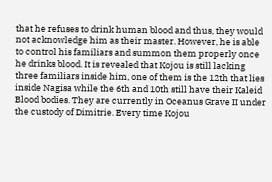that he refuses to drink human blood and thus, they would not acknowledge him as their master. However, he is able to control his familiars and summon them properly once he drinks blood. It is revealed that Kojou is still lacking three familiars inside him, one of them is the 12th that lies inside Nagisa while the 6th and 10th still have their Kaleid Blood bodies. They are currently in Oceanus Grave II under the custody of Dimitrie. Every time Kojou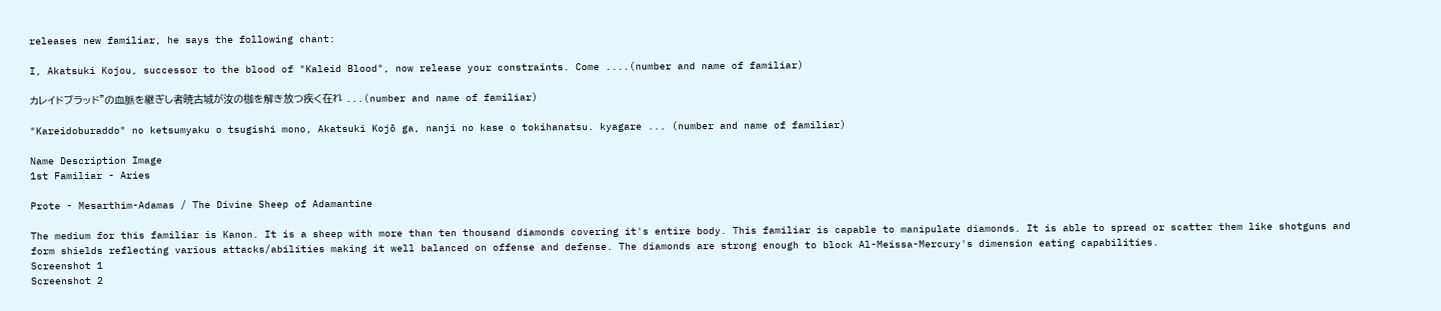releases new familiar, he says the following chant:

I, Akatsuki Kojou, successor to the blood of "Kaleid Blood", now release your constraints. Come ....(number and name of familiar)

カレイドブラッド"の血脈を継ぎし者暁古城が汝の枷を解き放つ疾く在れ ...(number and name of familiar)

"Kareidoburaddo" no ketsumyaku o tsugishi mono, Akatsuki Kojō ga, nanji no kase o tokihanatsu. kyagare ... (number and name of familiar)

Name Description Image
1st Familiar - Aries

Prote - Mesarthim-Adamas / The Divine Sheep of Adamantine

The medium for this familiar is Kanon. It is a sheep with more than ten thousand diamonds covering it's entire body. This familiar is capable to manipulate diamonds. It is able to spread or scatter them like shotguns and form shields reflecting various attacks/abilities making it well balanced on offense and defense. The diamonds are strong enough to block Al-Meissa-Mercury's dimension eating capabilities.
Screenshot 1
Screenshot 2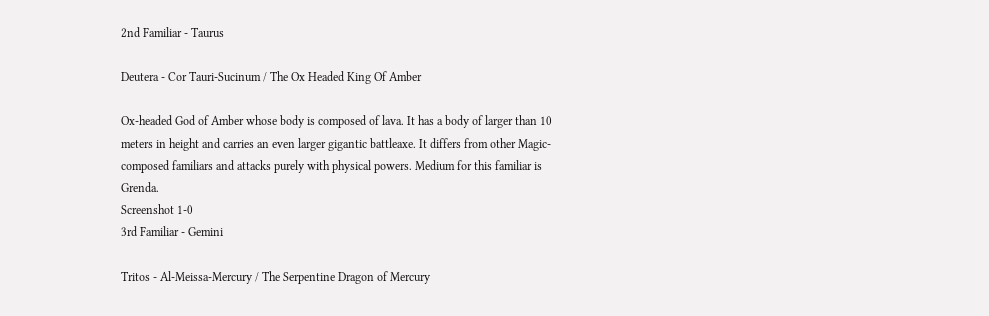2nd Familiar - Taurus

Deutera - Cor Tauri-Sucinum / The Ox Headed King Of Amber

Ox-headed God of Amber whose body is composed of lava. It has a body of larger than 10 meters in height and carries an even larger gigantic battleaxe. It differs from other Magic-composed familiars and attacks purely with physical powers. Medium for this familiar is Grenda.
Screenshot 1-0
3rd Familiar - Gemini

Tritos - Al-Meissa-Mercury / The Serpentine Dragon of Mercury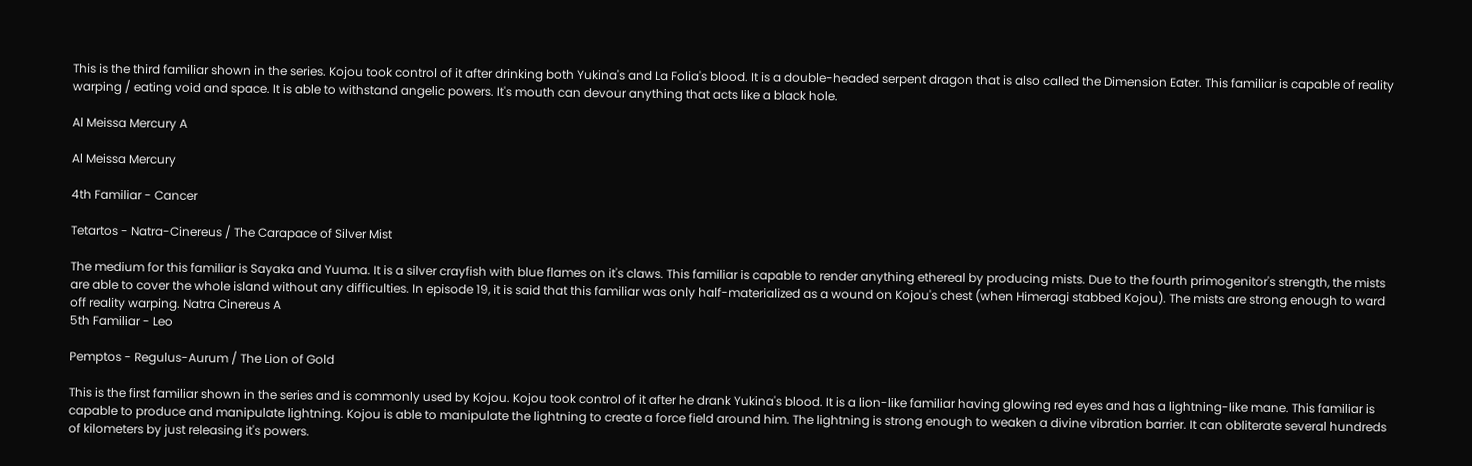This is the third familiar shown in the series. Kojou took control of it after drinking both Yukina's and La Folia's blood. It is a double-headed serpent dragon that is also called the Dimension Eater. This familiar is capable of reality warping / eating void and space. It is able to withstand angelic powers. It's mouth can devour anything that acts like a black hole.

Al Meissa Mercury A

Al Meissa Mercury

4th Familiar - Cancer

Tetartos - Natra-Cinereus / The Carapace of Silver Mist

The medium for this familiar is Sayaka and Yuuma. It is a silver crayfish with blue flames on it's claws. This familiar is capable to render anything ethereal by producing mists. Due to the fourth primogenitor's strength, the mists are able to cover the whole island without any difficulties. In episode 19, it is said that this familiar was only half-materialized as a wound on Kojou's chest (when Himeragi stabbed Kojou). The mists are strong enough to ward off reality warping. Natra Cinereus A
5th Familiar - Leo

Pemptos - Regulus-Aurum / The Lion of Gold

This is the first familiar shown in the series and is commonly used by Kojou. Kojou took control of it after he drank Yukina's blood. It is a lion-like familiar having glowing red eyes and has a lightning-like mane. This familiar is capable to produce and manipulate lightning. Kojou is able to manipulate the lightning to create a force field around him. The lightning is strong enough to weaken a divine vibration barrier. It can obliterate several hundreds of kilometers by just releasing it's powers.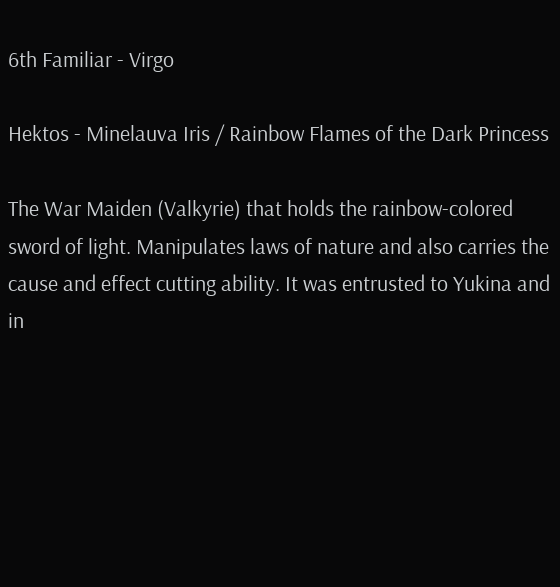6th Familiar - Virgo

Hektos - Minelauva Iris / Rainbow Flames of the Dark Princess

The War Maiden (Valkyrie) that holds the rainbow-colored sword of light. Manipulates laws of nature and also carries the cause and effect cutting ability. It was entrusted to Yukina and in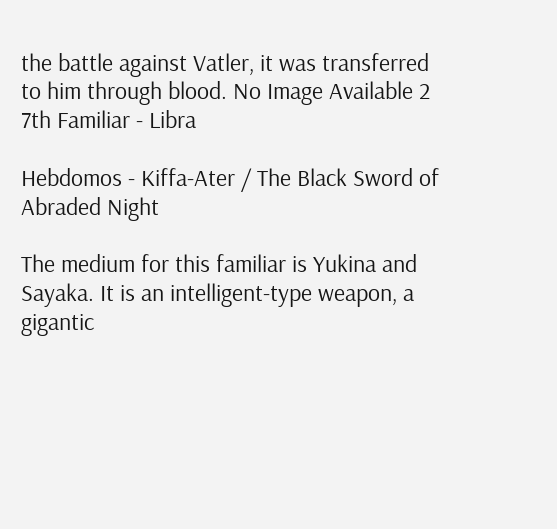the battle against Vatler, it was transferred to him through blood. No Image Available 2
7th Familiar - Libra

Hebdomos - Kiffa-Ater / The Black Sword of Abraded Night

The medium for this familiar is Yukina and Sayaka. It is an intelligent-type weapon, a gigantic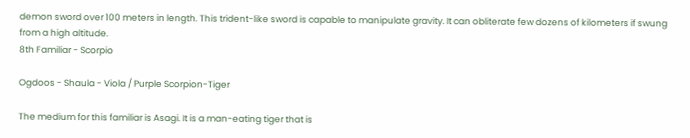demon sword over 100 meters in length. This trident-like sword is capable to manipulate gravity. It can obliterate few dozens of kilometers if swung from a high altitude.
8th Familiar - Scorpio

Ogdoos - Shaula - Viola / Purple Scorpion-Tiger

The medium for this familiar is Asagi. It is a man-eating tiger that is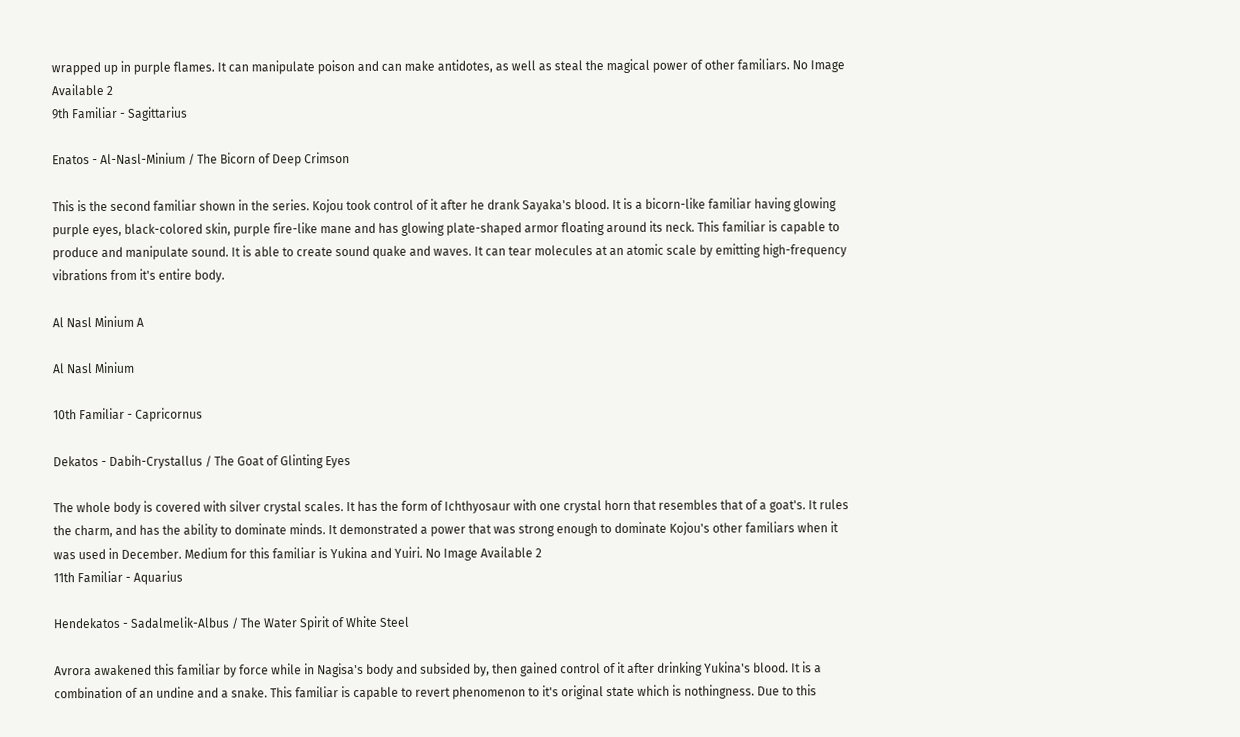wrapped up in purple flames. It can manipulate poison and can make antidotes, as well as steal the magical power of other familiars. No Image Available 2
9th Familiar - Sagittarius

Enatos - Al-Nasl-Minium / The Bicorn of Deep Crimson

This is the second familiar shown in the series. Kojou took control of it after he drank Sayaka's blood. It is a bicorn-like familiar having glowing purple eyes, black-colored skin, purple fire-like mane and has glowing plate-shaped armor floating around its neck. This familiar is capable to produce and manipulate sound. It is able to create sound quake and waves. It can tear molecules at an atomic scale by emitting high-frequency vibrations from it's entire body.

Al Nasl Minium A

Al Nasl Minium

10th Familiar - Capricornus

Dekatos - Dabih-Crystallus / The Goat of Glinting Eyes

The whole body is covered with silver crystal scales. It has the form of Ichthyosaur with one crystal horn that resembles that of a goat's. It rules the charm, and has the ability to dominate minds. It demonstrated a power that was strong enough to dominate Kojou's other familiars when it was used in December. Medium for this familiar is Yukina and Yuiri. No Image Available 2
11th Familiar - Aquarius

Hendekatos - Sadalmelik-Albus / The Water Spirit of White Steel

Avrora awakened this familiar by force while in Nagisa's body and subsided by, then gained control of it after drinking Yukina's blood. It is a combination of an undine and a snake. This familiar is capable to revert phenomenon to it's original state which is nothingness. Due to this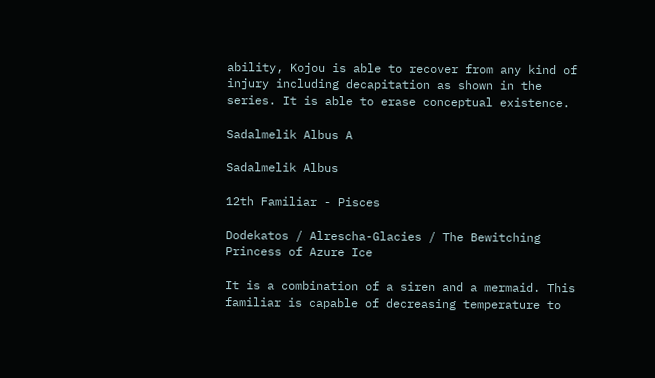ability, Kojou is able to recover from any kind of injury including decapitation as shown in the series. It is able to erase conceptual existence.

Sadalmelik Albus A

Sadalmelik Albus

12th Familiar - Pisces

Dodekatos / Alrescha-Glacies / The Bewitching Princess of Azure Ice

It is a combination of a siren and a mermaid. This familiar is capable of decreasing temperature to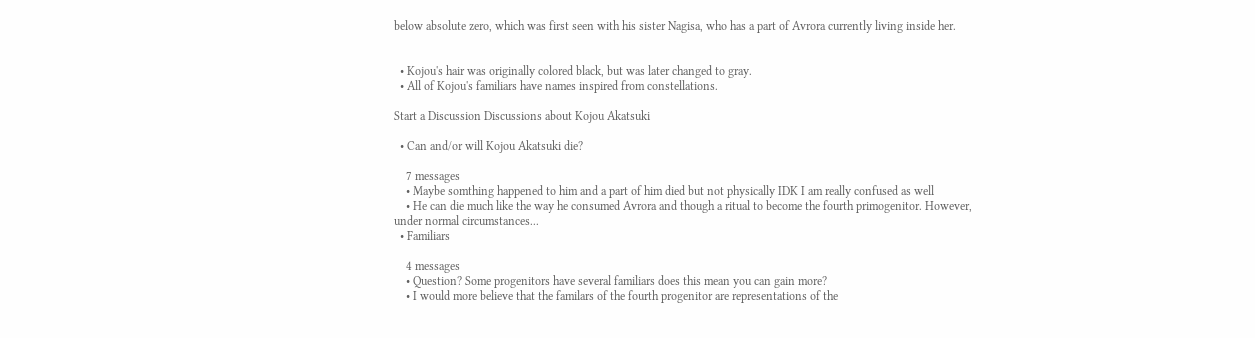below absolute zero, which was first seen with his sister Nagisa, who has a part of Avrora currently living inside her.


  • Kojou's hair was originally colored black, but was later changed to gray.
  • All of Kojou's familiars have names inspired from constellations.

Start a Discussion Discussions about Kojou Akatsuki

  • Can and/or will Kojou Akatsuki die?

    7 messages
    • Maybe somthing happened to him and a part of him died but not physically IDK I am really confused as well
    • He can die much like the way he consumed Avrora and though a ritual to become the fourth primogenitor. However, under normal circumstances...
  • Familiars

    4 messages
    • Question? Some progenitors have several familiars does this mean you can gain more?
    • I would more believe that the familars of the fourth progenitor are representations of the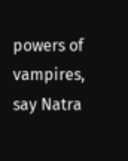powers of vampires, say Natra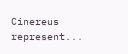Cinereus represent...